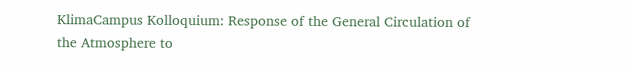KlimaCampus Kolloquium: Response of the General Circulation of the Atmosphere to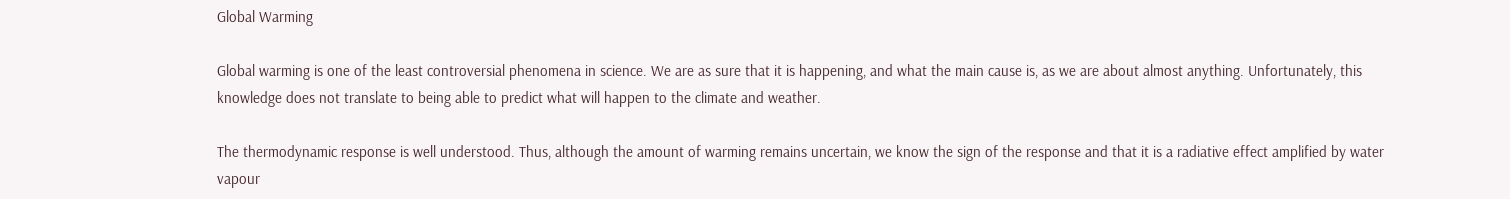Global Warming

Global warming is one of the least controversial phenomena in science. We are as sure that it is happening, and what the main cause is, as we are about almost anything. Unfortunately, this knowledge does not translate to being able to predict what will happen to the climate and weather.

The thermodynamic response is well understood. Thus, although the amount of warming remains uncertain, we know the sign of the response and that it is a radiative effect amplified by water vapour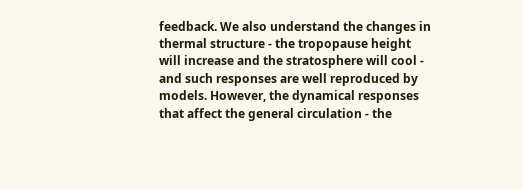feedback. We also understand the changes in thermal structure - the tropopause height will increase and the stratosphere will cool - and such responses are well reproduced by models. However, the dynamical responses that affect the general circulation - the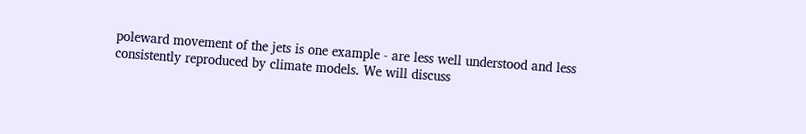poleward movement of the jets is one example - are less well understood and less consistently reproduced by climate models. We will discuss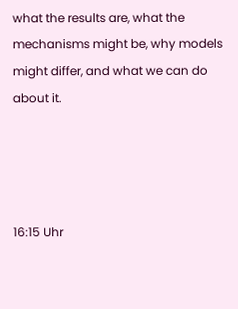what the results are, what the mechanisms might be, why models might differ, and what we can do about it.




16:15 Uhr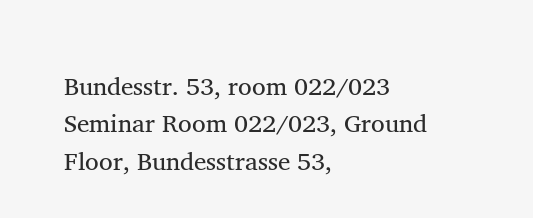Bundesstr. 53, room 022/023
Seminar Room 022/023, Ground Floor, Bundesstrasse 53,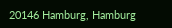20146 Hamburg, Hamburg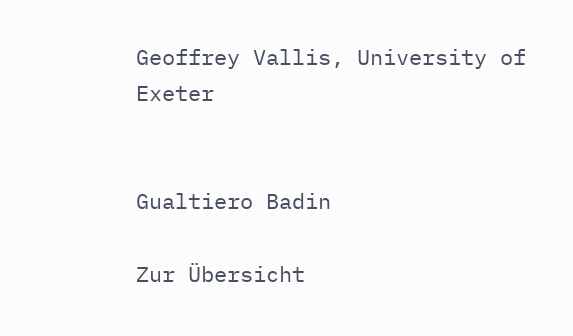Geoffrey Vallis, University of Exeter


Gualtiero Badin

Zur Übersicht